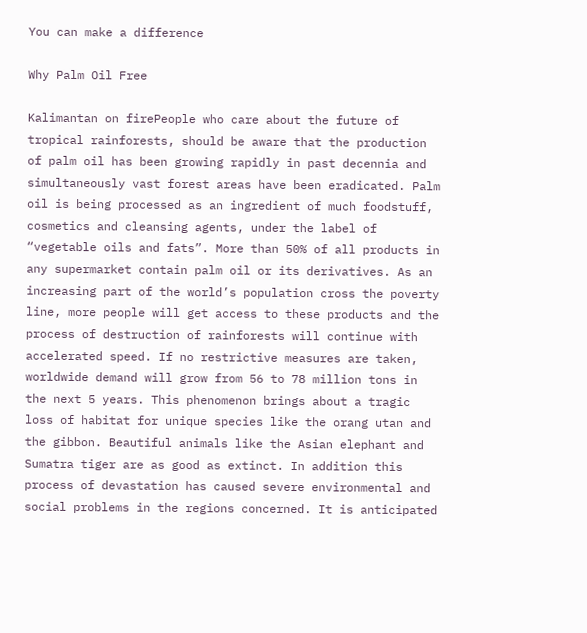You can make a difference

Why Palm Oil Free

Kalimantan on firePeople who care about the future of tropical rainforests, should be aware that the production of palm oil has been growing rapidly in past decennia and simultaneously vast forest areas have been eradicated. Palm oil is being processed as an ingredient of much foodstuff, cosmetics and cleansing agents, under the label of “vegetable oils and fats”. More than 50% of all products in any supermarket contain palm oil or its derivatives. As an increasing part of the world’s population cross the poverty line, more people will get access to these products and the process of destruction of rainforests will continue with accelerated speed. If no restrictive measures are taken, worldwide demand will grow from 56 to 78 million tons in the next 5 years. This phenomenon brings about a tragic loss of habitat for unique species like the orang utan and the gibbon. Beautiful animals like the Asian elephant and Sumatra tiger are as good as extinct. In addition this process of devastation has caused severe environmental and social problems in the regions concerned. It is anticipated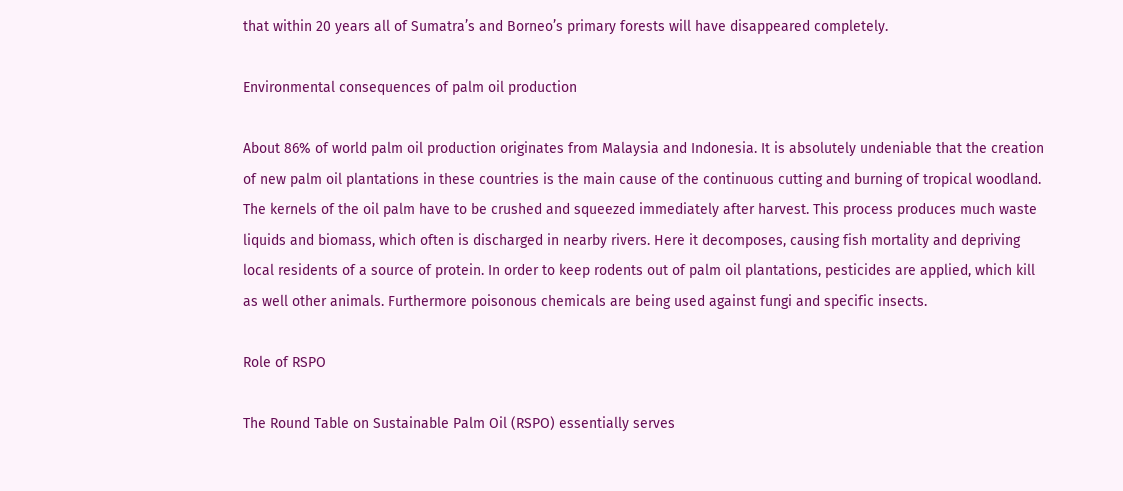that within 20 years all of Sumatra’s and Borneo’s primary forests will have disappeared completely.

Environmental consequences of palm oil production

About 86% of world palm oil production originates from Malaysia and Indonesia. It is absolutely undeniable that the creation of new palm oil plantations in these countries is the main cause of the continuous cutting and burning of tropical woodland.
The kernels of the oil palm have to be crushed and squeezed immediately after harvest. This process produces much waste liquids and biomass, which often is discharged in nearby rivers. Here it decomposes, causing fish mortality and depriving local residents of a source of protein. In order to keep rodents out of palm oil plantations, pesticides are applied, which kill as well other animals. Furthermore poisonous chemicals are being used against fungi and specific insects.

Role of RSPO

The Round Table on Sustainable Palm Oil (RSPO) essentially serves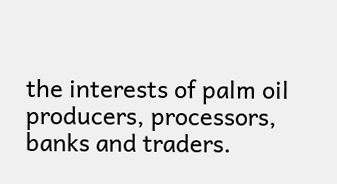the interests of palm oil producers, processors, banks and traders.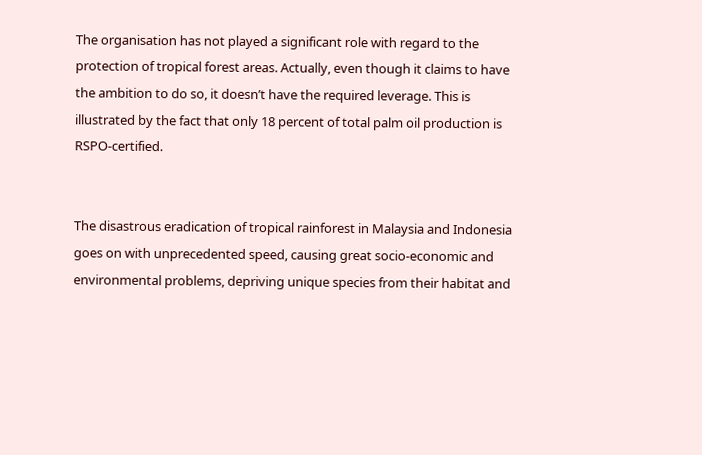The organisation has not played a significant role with regard to the protection of tropical forest areas. Actually, even though it claims to have the ambition to do so, it doesn’t have the required leverage. This is illustrated by the fact that only 18 percent of total palm oil production is RSPO-certified.


The disastrous eradication of tropical rainforest in Malaysia and Indonesia goes on with unprecedented speed, causing great socio-economic and environmental problems, depriving unique species from their habitat and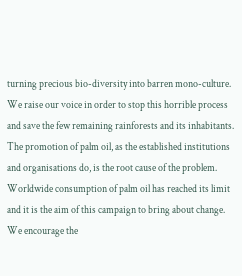turning precious bio-diversity into barren mono-culture. We raise our voice in order to stop this horrible process and save the few remaining rainforests and its inhabitants. The promotion of palm oil, as the established institutions and organisations do, is the root cause of the problem. Worldwide consumption of palm oil has reached its limit and it is the aim of this campaign to bring about change. We encourage the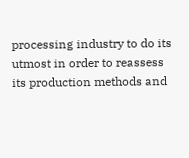processing industry to do its utmost in order to reassess its production methods and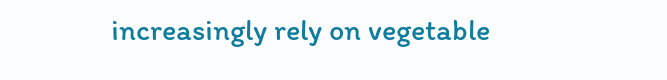increasingly rely on vegetable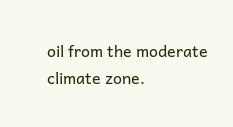oil from the moderate climate zone.